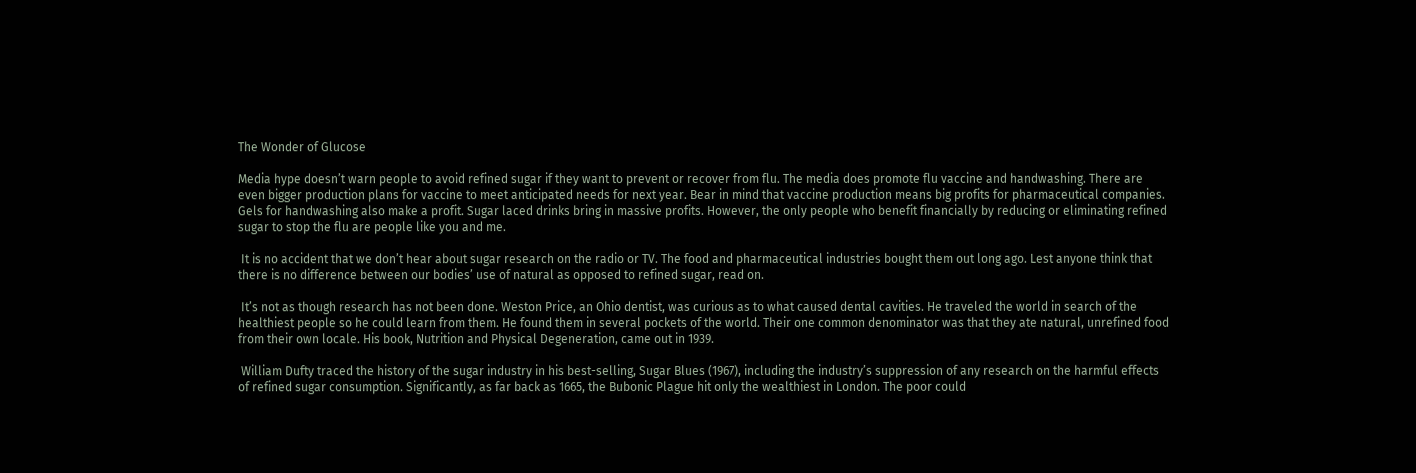The Wonder of Glucose

Media hype doesn’t warn people to avoid refined sugar if they want to prevent or recover from flu. The media does promote flu vaccine and handwashing. There are even bigger production plans for vaccine to meet anticipated needs for next year. Bear in mind that vaccine production means big profits for pharmaceutical companies. Gels for handwashing also make a profit. Sugar laced drinks bring in massive profits. However, the only people who benefit financially by reducing or eliminating refined sugar to stop the flu are people like you and me.

 It is no accident that we don’t hear about sugar research on the radio or TV. The food and pharmaceutical industries bought them out long ago. Lest anyone think that there is no difference between our bodies’ use of natural as opposed to refined sugar, read on.

 It’s not as though research has not been done. Weston Price, an Ohio dentist, was curious as to what caused dental cavities. He traveled the world in search of the healthiest people so he could learn from them. He found them in several pockets of the world. Their one common denominator was that they ate natural, unrefined food from their own locale. His book, Nutrition and Physical Degeneration, came out in 1939.

 William Dufty traced the history of the sugar industry in his best-selling, Sugar Blues (1967), including the industry’s suppression of any research on the harmful effects of refined sugar consumption. Significantly, as far back as 1665, the Bubonic Plague hit only the wealthiest in London. The poor could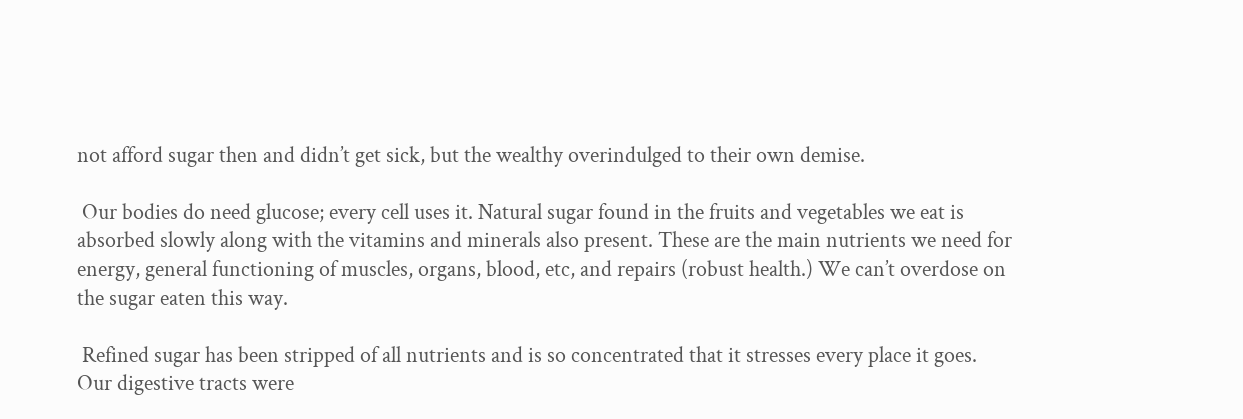not afford sugar then and didn’t get sick, but the wealthy overindulged to their own demise.

 Our bodies do need glucose; every cell uses it. Natural sugar found in the fruits and vegetables we eat is absorbed slowly along with the vitamins and minerals also present. These are the main nutrients we need for energy, general functioning of muscles, organs, blood, etc, and repairs (robust health.) We can’t overdose on the sugar eaten this way.

 Refined sugar has been stripped of all nutrients and is so concentrated that it stresses every place it goes. Our digestive tracts were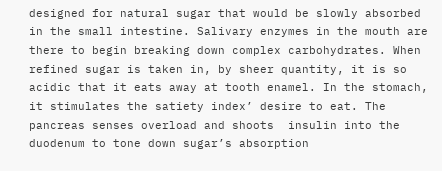designed for natural sugar that would be slowly absorbed in the small intestine. Salivary enzymes in the mouth are there to begin breaking down complex carbohydrates. When refined sugar is taken in, by sheer quantity, it is so acidic that it eats away at tooth enamel. In the stomach, it stimulates the satiety index’ desire to eat. The pancreas senses overload and shoots  insulin into the duodenum to tone down sugar’s absorption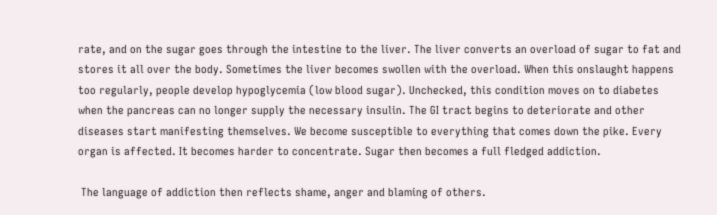rate, and on the sugar goes through the intestine to the liver. The liver converts an overload of sugar to fat and stores it all over the body. Sometimes the liver becomes swollen with the overload. When this onslaught happens too regularly, people develop hypoglycemia (low blood sugar). Unchecked, this condition moves on to diabetes when the pancreas can no longer supply the necessary insulin. The GI tract begins to deteriorate and other diseases start manifesting themselves. We become susceptible to everything that comes down the pike. Every organ is affected. It becomes harder to concentrate. Sugar then becomes a full fledged addiction.

 The language of addiction then reflects shame, anger and blaming of others.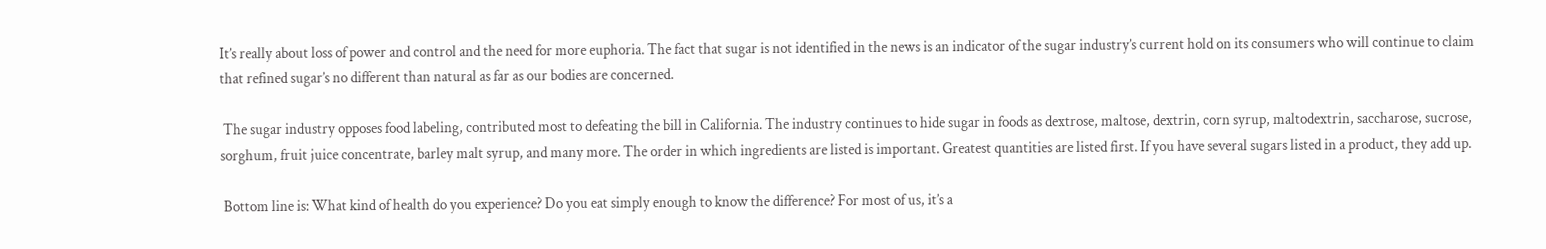It’s really about loss of power and control and the need for more euphoria. The fact that sugar is not identified in the news is an indicator of the sugar industry’s current hold on its consumers who will continue to claim that refined sugar’s no different than natural as far as our bodies are concerned.

 The sugar industry opposes food labeling, contributed most to defeating the bill in California. The industry continues to hide sugar in foods as dextrose, maltose, dextrin, corn syrup, maltodextrin, saccharose, sucrose, sorghum, fruit juice concentrate, barley malt syrup, and many more. The order in which ingredients are listed is important. Greatest quantities are listed first. If you have several sugars listed in a product, they add up.

 Bottom line is: What kind of health do you experience? Do you eat simply enough to know the difference? For most of us, it’s a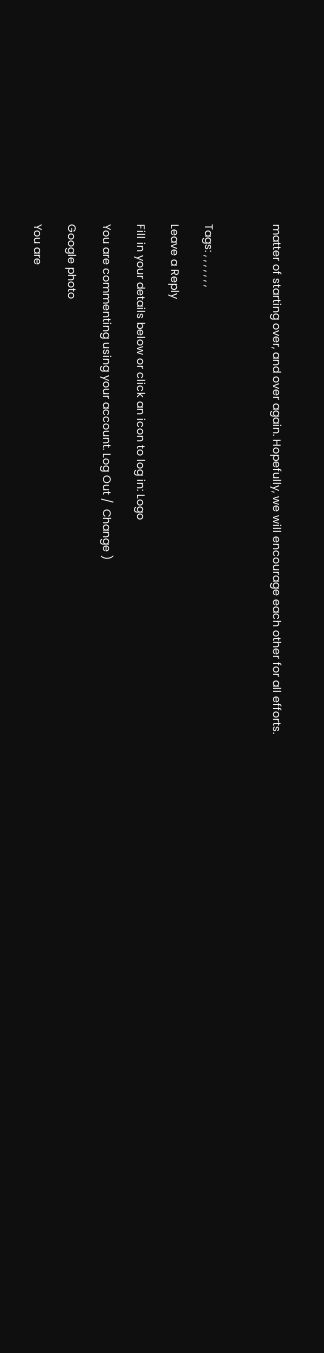matter of starting over, and over again. Hopefully, we will encourage each other for all efforts.



Tags: , , , , , , ,

Leave a Reply

Fill in your details below or click an icon to log in: Logo

You are commenting using your account. Log Out /  Change )

Google photo

You are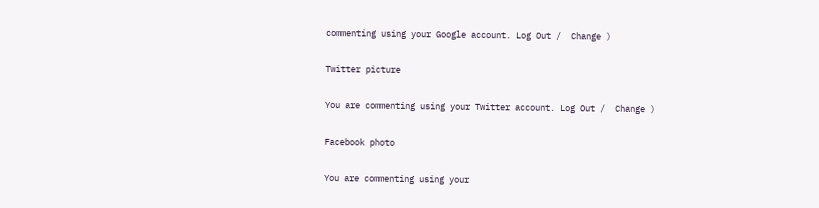commenting using your Google account. Log Out /  Change )

Twitter picture

You are commenting using your Twitter account. Log Out /  Change )

Facebook photo

You are commenting using your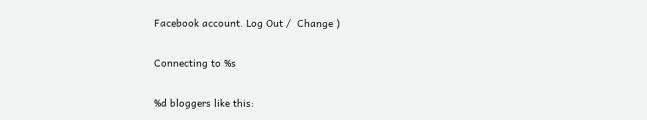Facebook account. Log Out /  Change )

Connecting to %s

%d bloggers like this: